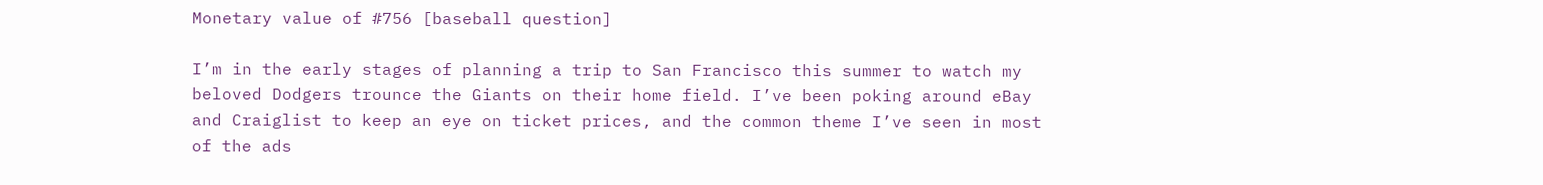Monetary value of #756 [baseball question]

I’m in the early stages of planning a trip to San Francisco this summer to watch my beloved Dodgers trounce the Giants on their home field. I’ve been poking around eBay and Craiglist to keep an eye on ticket prices, and the common theme I’ve seen in most of the ads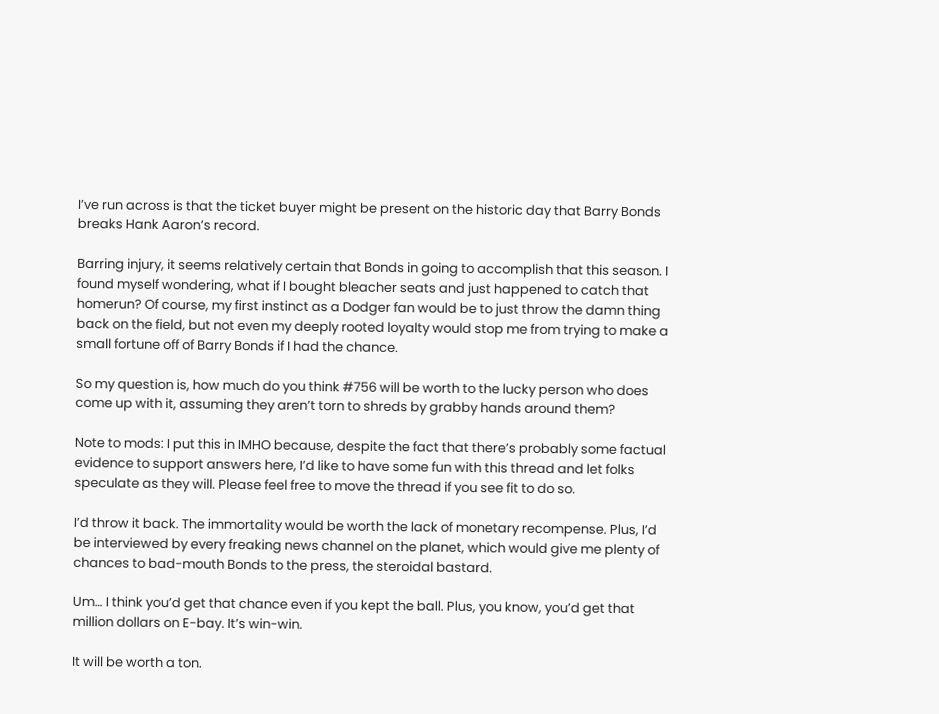I’ve run across is that the ticket buyer might be present on the historic day that Barry Bonds breaks Hank Aaron’s record.

Barring injury, it seems relatively certain that Bonds in going to accomplish that this season. I found myself wondering, what if I bought bleacher seats and just happened to catch that homerun? Of course, my first instinct as a Dodger fan would be to just throw the damn thing back on the field, but not even my deeply rooted loyalty would stop me from trying to make a small fortune off of Barry Bonds if I had the chance.

So my question is, how much do you think #756 will be worth to the lucky person who does come up with it, assuming they aren’t torn to shreds by grabby hands around them?

Note to mods: I put this in IMHO because, despite the fact that there’s probably some factual evidence to support answers here, I’d like to have some fun with this thread and let folks speculate as they will. Please feel free to move the thread if you see fit to do so.

I’d throw it back. The immortality would be worth the lack of monetary recompense. Plus, I’d be interviewed by every freaking news channel on the planet, which would give me plenty of chances to bad-mouth Bonds to the press, the steroidal bastard.

Um… I think you’d get that chance even if you kept the ball. Plus, you know, you’d get that million dollars on E-bay. It’s win-win.

It will be worth a ton.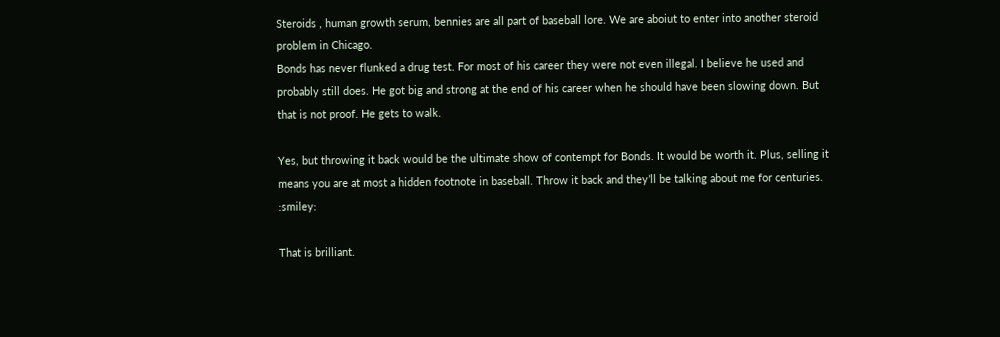Steroids , human growth serum, bennies are all part of baseball lore. We are aboiut to enter into another steroid problem in Chicago.
Bonds has never flunked a drug test. For most of his career they were not even illegal. I believe he used and probably still does. He got big and strong at the end of his career when he should have been slowing down. But that is not proof. He gets to walk.

Yes, but throwing it back would be the ultimate show of contempt for Bonds. It would be worth it. Plus, selling it means you are at most a hidden footnote in baseball. Throw it back and they’ll be talking about me for centuries. :smiley:

That is brilliant.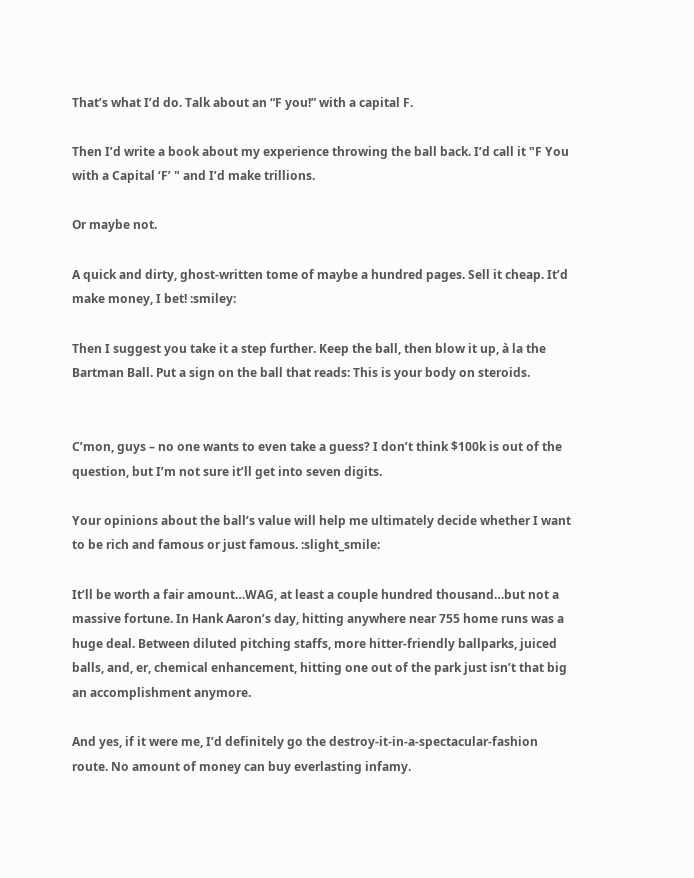That’s what I’d do. Talk about an “F you!” with a capital F.

Then I’d write a book about my experience throwing the ball back. I’d call it "F You with a Capital ‘F’ " and I’d make trillions.

Or maybe not.

A quick and dirty, ghost-written tome of maybe a hundred pages. Sell it cheap. It’d make money, I bet! :smiley:

Then I suggest you take it a step further. Keep the ball, then blow it up, à la the Bartman Ball. Put a sign on the ball that reads: This is your body on steroids.


C’mon, guys – no one wants to even take a guess? I don’t think $100k is out of the question, but I’m not sure it’ll get into seven digits.

Your opinions about the ball’s value will help me ultimately decide whether I want to be rich and famous or just famous. :slight_smile:

It’ll be worth a fair amount…WAG, at least a couple hundred thousand…but not a massive fortune. In Hank Aaron’s day, hitting anywhere near 755 home runs was a huge deal. Between diluted pitching staffs, more hitter-friendly ballparks, juiced balls, and, er, chemical enhancement, hitting one out of the park just isn’t that big an accomplishment anymore.

And yes, if it were me, I’d definitely go the destroy-it-in-a-spectacular-fashion route. No amount of money can buy everlasting infamy.